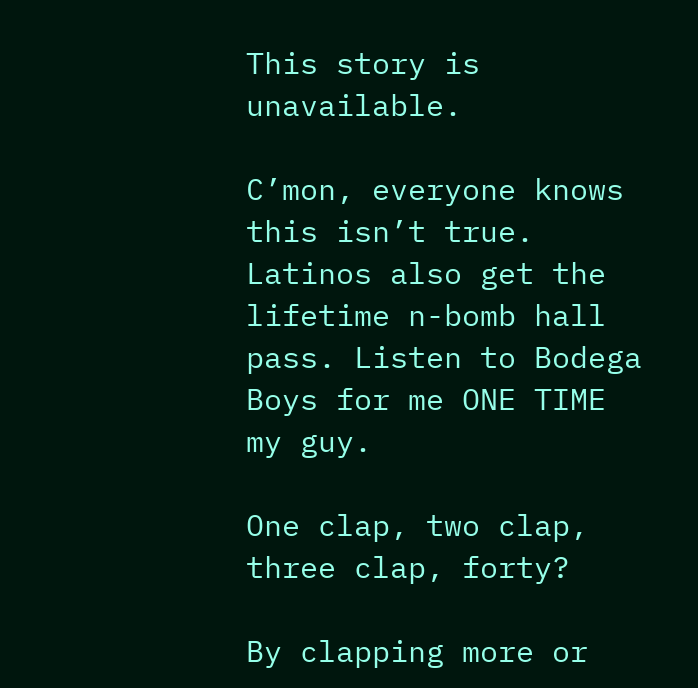This story is unavailable.

C’mon, everyone knows this isn’t true. Latinos also get the lifetime n-bomb hall pass. Listen to Bodega Boys for me ONE TIME my guy.

One clap, two clap, three clap, forty?

By clapping more or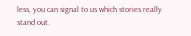less, you can signal to us which stories really stand out.